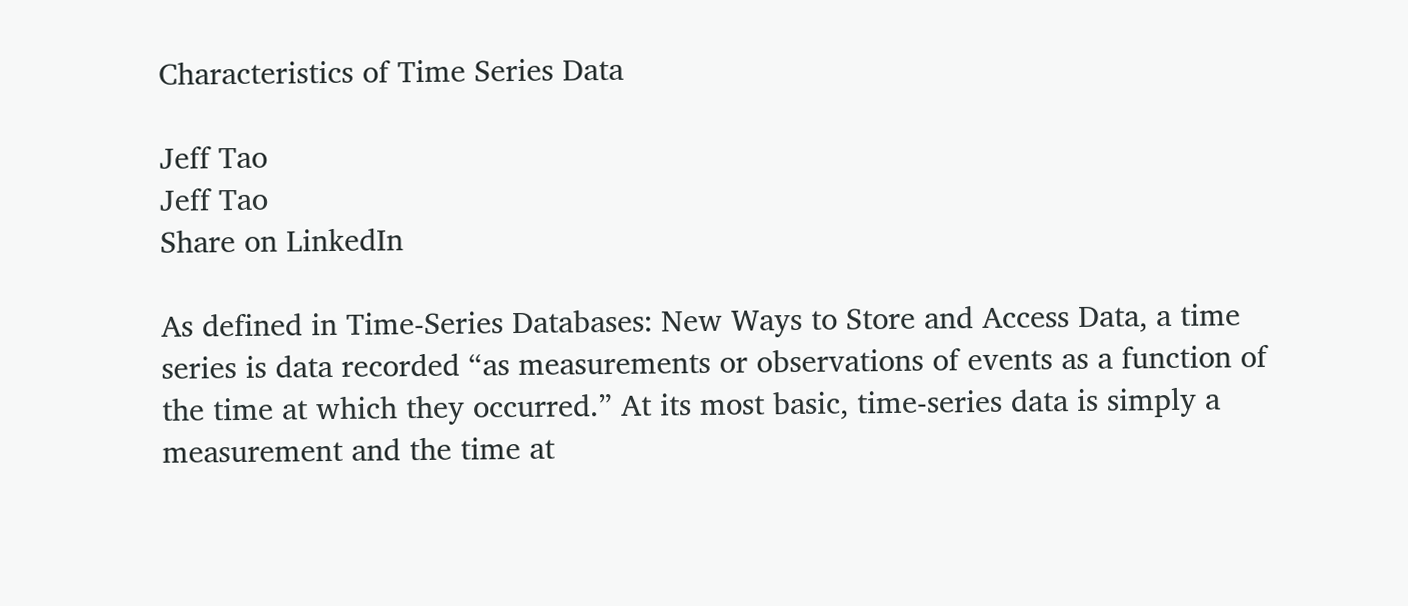Characteristics of Time Series Data

Jeff Tao
Jeff Tao
Share on LinkedIn

As defined in Time-Series Databases: New Ways to Store and Access Data, a time series is data recorded “as measurements or observations of events as a function of the time at which they occurred.” At its most basic, time-series data is simply a measurement and the time at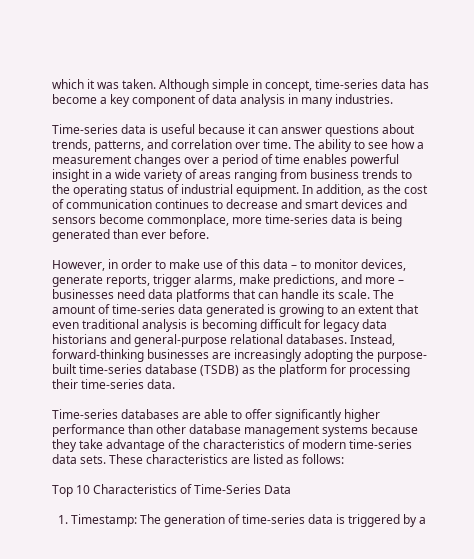which it was taken. Although simple in concept, time-series data has become a key component of data analysis in many industries.

Time-series data is useful because it can answer questions about trends, patterns, and correlation over time. The ability to see how a measurement changes over a period of time enables powerful insight in a wide variety of areas ranging from business trends to the operating status of industrial equipment. In addition, as the cost of communication continues to decrease and smart devices and sensors become commonplace, more time-series data is being generated than ever before.

However, in order to make use of this data – to monitor devices, generate reports, trigger alarms, make predictions, and more – businesses need data platforms that can handle its scale. The amount of time-series data generated is growing to an extent that even traditional analysis is becoming difficult for legacy data historians and general-purpose relational databases. Instead, forward-thinking businesses are increasingly adopting the purpose-built time-series database (TSDB) as the platform for processing their time-series data.

Time-series databases are able to offer significantly higher performance than other database management systems because they take advantage of the characteristics of modern time-series data sets. These characteristics are listed as follows:

Top 10 Characteristics of Time-Series Data

  1. Timestamp: The generation of time-series data is triggered by a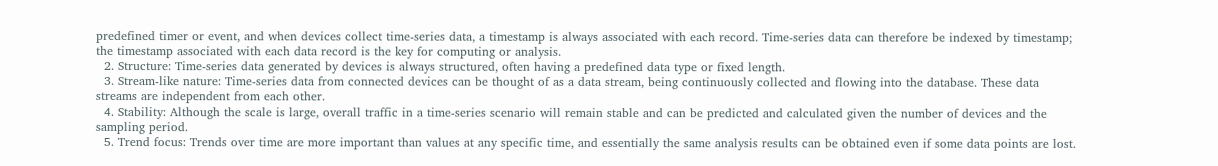predefined timer or event, and when devices collect time-series data, a timestamp is always associated with each record. Time-series data can therefore be indexed by timestamp; the timestamp associated with each data record is the key for computing or analysis.
  2. Structure: Time-series data generated by devices is always structured, often having a predefined data type or fixed length.
  3. Stream-like nature: Time-series data from connected devices can be thought of as a data stream, being continuously collected and flowing into the database. These data streams are independent from each other.
  4. Stability: Although the scale is large, overall traffic in a time-series scenario will remain stable and can be predicted and calculated given the number of devices and the sampling period.
  5. Trend focus: Trends over time are more important than values at any specific time, and essentially the same analysis results can be obtained even if some data points are lost.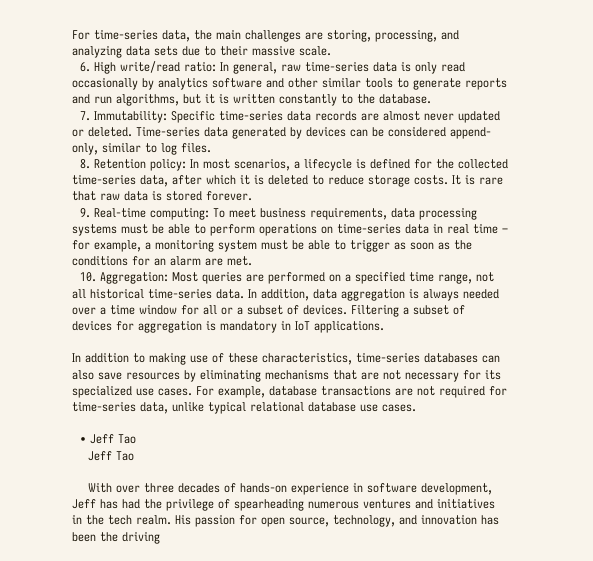For time-series data, the main challenges are storing, processing, and analyzing data sets due to their massive scale.
  6. High write/read ratio: In general, raw time-series data is only read occasionally by analytics software and other similar tools to generate reports and run algorithms, but it is written constantly to the database.
  7. Immutability: Specific time-series data records are almost never updated or deleted. Time-series data generated by devices can be considered append-only, similar to log files.
  8. Retention policy: In most scenarios, a lifecycle is defined for the collected time-series data, after which it is deleted to reduce storage costs. It is rare that raw data is stored forever.
  9. Real-time computing: To meet business requirements, data processing systems must be able to perform operations on time-series data in real time – for example, a monitoring system must be able to trigger as soon as the conditions for an alarm are met.
  10. Aggregation: Most queries are performed on a specified time range, not all historical time-series data. In addition, data aggregation is always needed over a time window for all or a subset of devices. Filtering a subset of devices for aggregation is mandatory in IoT applications.

In addition to making use of these characteristics, time-series databases can also save resources by eliminating mechanisms that are not necessary for its specialized use cases. For example, database transactions are not required for time-series data, unlike typical relational database use cases.

  • Jeff Tao
    Jeff Tao

    With over three decades of hands-on experience in software development, Jeff has had the privilege of spearheading numerous ventures and initiatives in the tech realm. His passion for open source, technology, and innovation has been the driving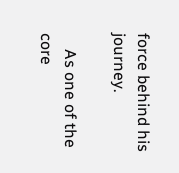force behind his journey.

    As one of the core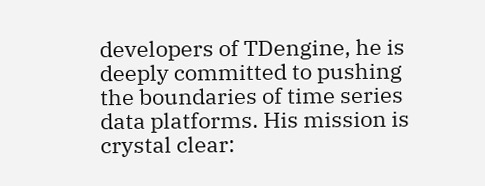developers of TDengine, he is deeply committed to pushing the boundaries of time series data platforms. His mission is crystal clear: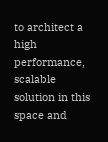to architect a high performance, scalable solution in this space and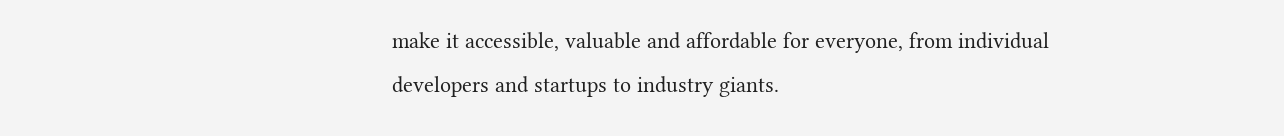make it accessible, valuable and affordable for everyone, from individual developers and startups to industry giants.